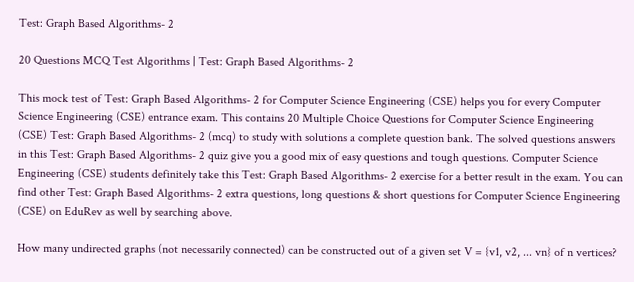Test: Graph Based Algorithms- 2

20 Questions MCQ Test Algorithms | Test: Graph Based Algorithms- 2

This mock test of Test: Graph Based Algorithms- 2 for Computer Science Engineering (CSE) helps you for every Computer Science Engineering (CSE) entrance exam. This contains 20 Multiple Choice Questions for Computer Science Engineering (CSE) Test: Graph Based Algorithms- 2 (mcq) to study with solutions a complete question bank. The solved questions answers in this Test: Graph Based Algorithms- 2 quiz give you a good mix of easy questions and tough questions. Computer Science Engineering (CSE) students definitely take this Test: Graph Based Algorithms- 2 exercise for a better result in the exam. You can find other Test: Graph Based Algorithms- 2 extra questions, long questions & short questions for Computer Science Engineering (CSE) on EduRev as well by searching above.

How many undirected graphs (not necessarily connected) can be constructed out of a given set V = {v1, v2, ... vn} of n vertices?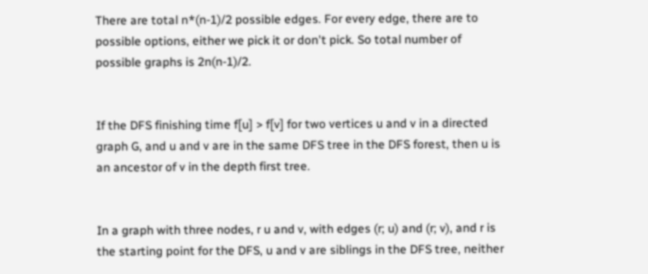There are total n*(n-1)/2 possible edges. For every edge, there are to possible options, either we pick it or don't pick. So total number of possible graphs is 2n(n-1)/2.


If the DFS finishing time f[u] > f[v] for two vertices u and v in a directed graph G, and u and v are in the same DFS tree in the DFS forest, then u is an ancestor of v in the depth first tree.


In a graph with three nodes, r u and v, with edges (r; u) and (r; v), and r is the starting point for the DFS, u and v are siblings in the DFS tree, neither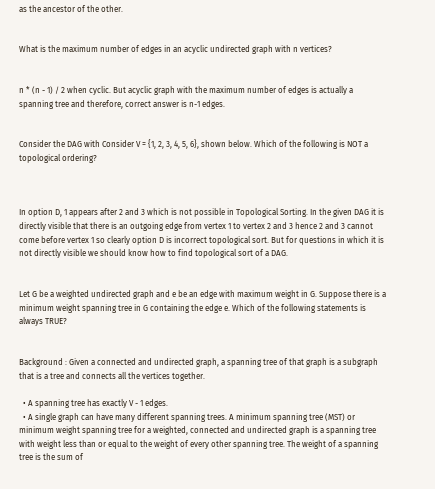as the ancestor of the other.


What is the maximum number of edges in an acyclic undirected graph with n vertices?


n * (n - 1) / 2 when cyclic. But acyclic graph with the maximum number of edges is actually a spanning tree and therefore, correct answer is n-1 edges.


Consider the DAG with Consider V = {1, 2, 3, 4, 5, 6}, shown below. Which of the following is NOT a topological ordering?



In option D, 1 appears after 2 and 3 which is not possible in Topological Sorting. In the given DAG it is directly visible that there is an outgoing edge from vertex 1 to vertex 2 and 3 hence 2 and 3 cannot come before vertex 1 so clearly option D is incorrect topological sort. But for questions in which it is not directly visible we should know how to find topological sort of a DAG.


Let G be a weighted undirected graph and e be an edge with maximum weight in G. Suppose there is a minimum weight spanning tree in G containing the edge e. Which of the following statements is always TRUE?


Background : Given a connected and undirected graph, a spanning tree of that graph is a subgraph that is a tree and connects all the vertices together.

  • A spanning tree has exactly V - 1 edges.
  • A single graph can have many different spanning trees. A minimum spanning tree (MST) or minimum weight spanning tree for a weighted, connected and undirected graph is a spanning tree with weight less than or equal to the weight of every other spanning tree. The weight of a spanning tree is the sum of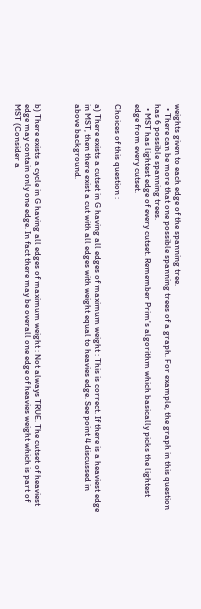weights given to each edge of the spanning tree.
  • There can be more that one possible spanning trees of a graph. For example, the graph in this question has 6 possible spanning trees.
  • MST has lightest edge of every cutset. Remember Prim's algorithm which basically picks the lightest edge from every cutset.

Choices of this question :

a) There exists a cutset in G having all edges of maximum weight : This is correct. If there is a heaviest edge in MST, then there exist a cut with all edges with weight equal to heavies edge. See point 4 discussed in above background.



b) There exists a cycle in G having all edges of maximum weight : Not always TRUE. The cutset of heaviest edge may contain only one edge. In fact there may be overall one edge of heavies weight which is part of MST (Consider a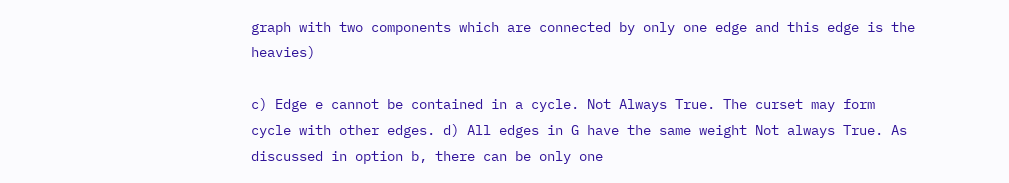graph with two components which are connected by only one edge and this edge is the heavies)

c) Edge e cannot be contained in a cycle. Not Always True. The curset may form cycle with other edges. d) All edges in G have the same weight Not always True. As discussed in option b, there can be only one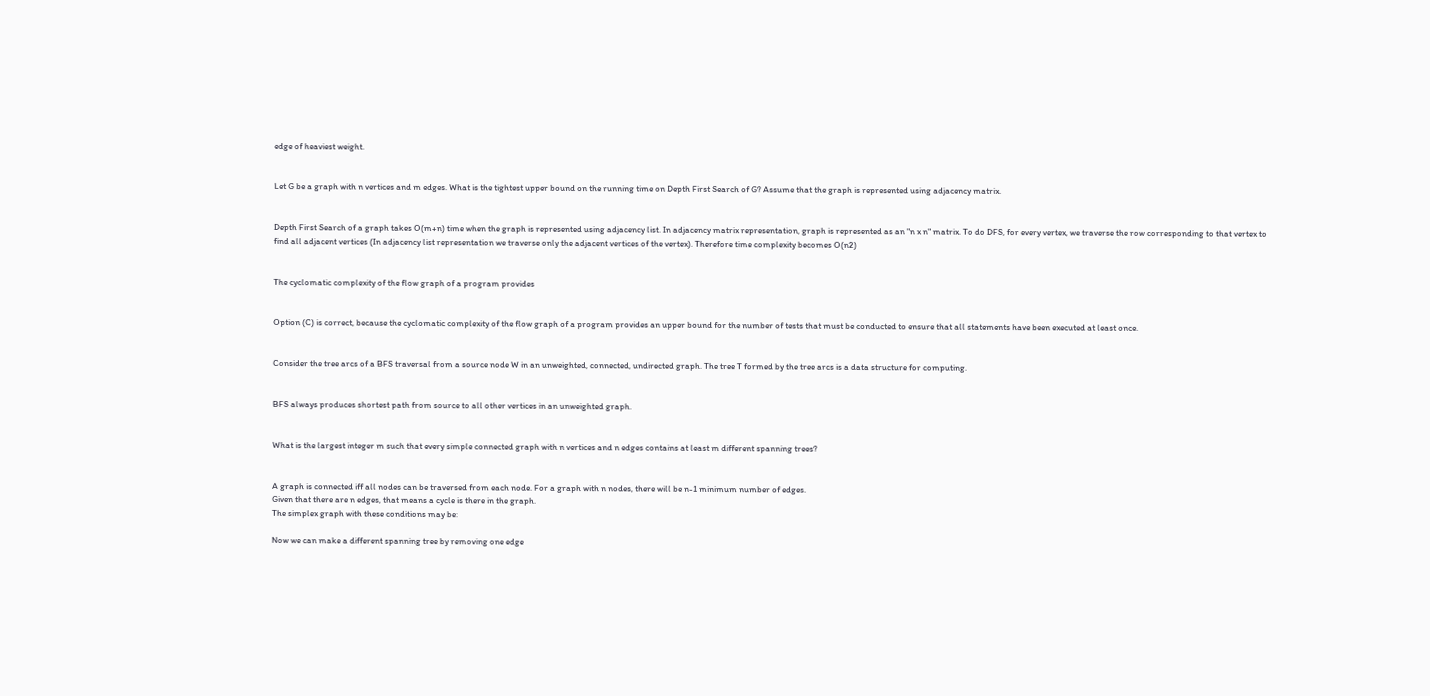edge of heaviest weight.


Let G be a graph with n vertices and m edges. What is the tightest upper bound on the running time on Depth First Search of G? Assume that the graph is represented using adjacency matrix.


Depth First Search of a graph takes O(m+n) time when the graph is represented using adjacency list. In adjacency matrix representation, graph is represented as an "n x n" matrix. To do DFS, for every vertex, we traverse the row corresponding to that vertex to find all adjacent vertices (In adjacency list representation we traverse only the adjacent vertices of the vertex). Therefore time complexity becomes O(n2)


The cyclomatic complexity of the flow graph of a program provides


Option (C) is correct, because the cyclomatic complexity of the flow graph of a program provides an upper bound for the number of tests that must be conducted to ensure that all statements have been executed at least once.


Consider the tree arcs of a BFS traversal from a source node W in an unweighted, connected, undirected graph. The tree T formed by the tree arcs is a data structure for computing.


BFS always produces shortest path from source to all other vertices in an unweighted graph.


What is the largest integer m such that every simple connected graph with n vertices and n edges contains at least m different spanning trees?


A graph is connected iff all nodes can be traversed from each node. For a graph with n nodes, there will be n-1 minimum number of edges.
Given that there are n edges, that means a cycle is there in the graph.
The simplex graph with these conditions may be:

Now we can make a different spanning tree by removing one edge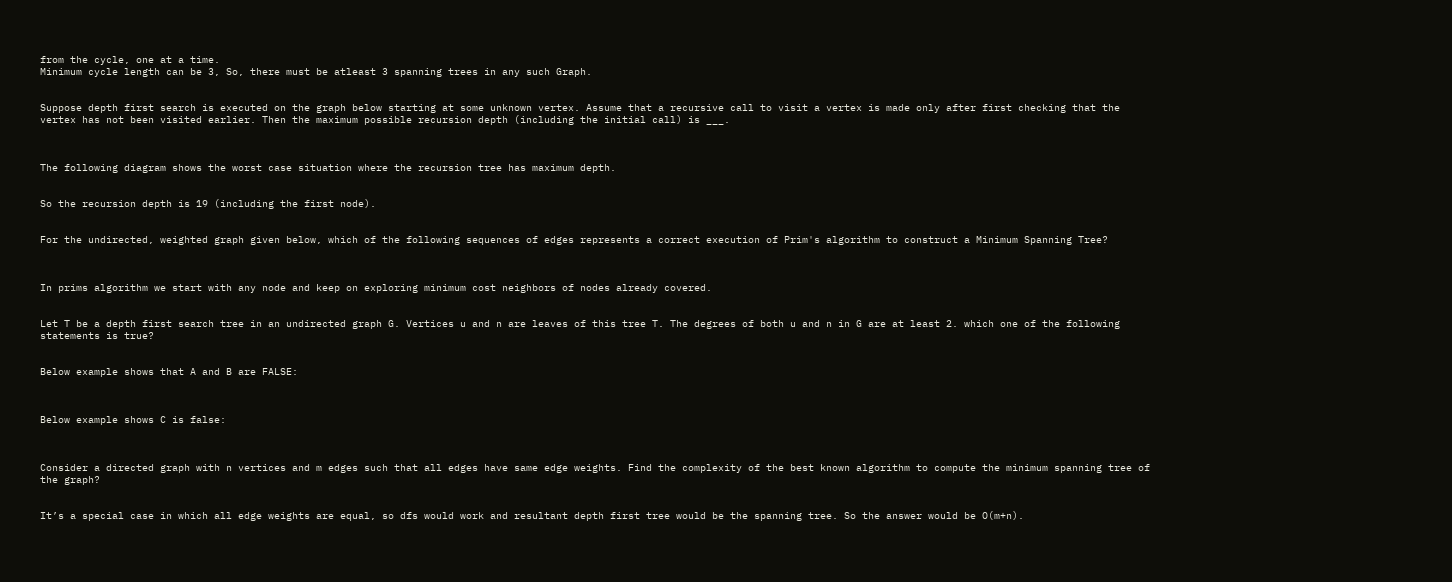from the cycle, one at a time.
Minimum cycle length can be 3, So, there must be atleast 3 spanning trees in any such Graph.


Suppose depth first search is executed on the graph below starting at some unknown vertex. Assume that a recursive call to visit a vertex is made only after first checking that the vertex has not been visited earlier. Then the maximum possible recursion depth (including the initial call) is ___.



The following diagram shows the worst case situation where the recursion tree has maximum depth.


So the recursion depth is 19 (including the first node).


For the undirected, weighted graph given below, which of the following sequences of edges represents a correct execution of Prim's algorithm to construct a Minimum Spanning Tree?



In prims algorithm we start with any node and keep on exploring minimum cost neighbors of nodes already covered.


Let T be a depth first search tree in an undirected graph G. Vertices u and n are leaves of this tree T. The degrees of both u and n in G are at least 2. which one of the following statements is true?


Below example shows that A and B are FALSE:



Below example shows C is false:



Consider a directed graph with n vertices and m edges such that all edges have same edge weights. Find the complexity of the best known algorithm to compute the minimum spanning tree of the graph?


It’s a special case in which all edge weights are equal, so dfs would work and resultant depth first tree would be the spanning tree. So the answer would be O(m+n).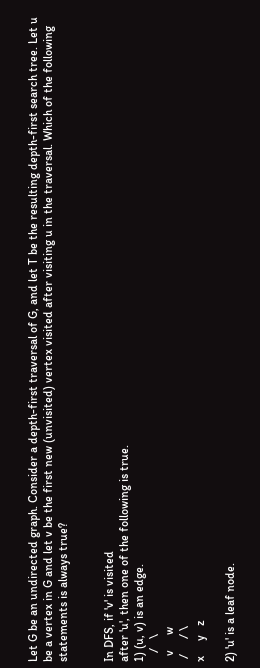Let G be an undirected graph. Consider a depth-first traversal of G, and let T be the resulting depth-first search tree. Let u be a vertex in G and let v be the first new (unvisited) vertex visited after visiting u in the traversal. Which of the following statements is always true?


In DFS, if 'v' is visited
after 'u', then one of the following is true.
1) (u, v) is an edge.
   /   \
  v     w
 /     / \
x     y   z

2) 'u' is a leaf node.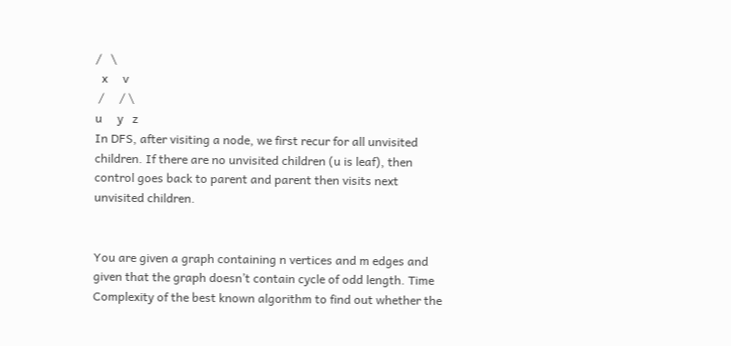/   \
  x     v
 /     / \
u     y   z
In DFS, after visiting a node, we first recur for all unvisited children. If there are no unvisited children (u is leaf), then control goes back to parent and parent then visits next unvisited children.


You are given a graph containing n vertices and m edges and given that the graph doesn’t contain cycle of odd length. Time Complexity of the best known algorithm to find out whether the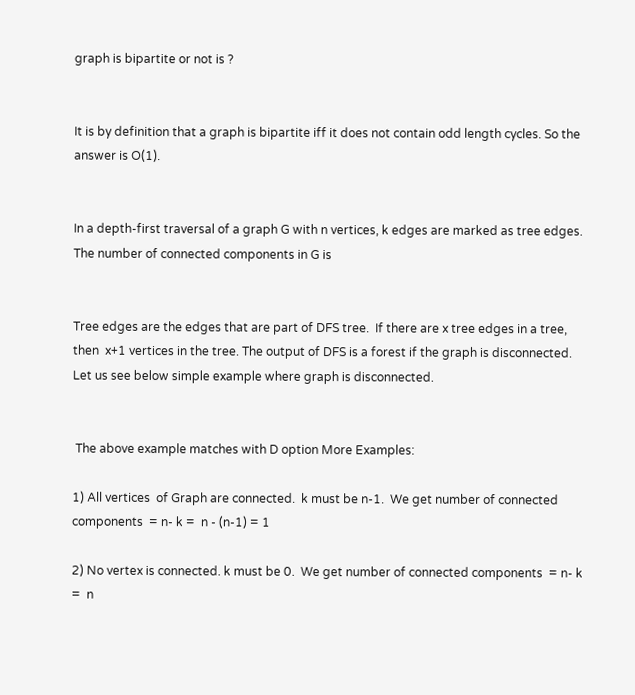graph is bipartite or not is ?


It is by definition that a graph is bipartite iff it does not contain odd length cycles. So the answer is O(1).


In a depth-first traversal of a graph G with n vertices, k edges are marked as tree edges. The number of connected components in G is


Tree edges are the edges that are part of DFS tree.  If there are x tree edges in a tree, then  x+1 vertices in the tree. The output of DFS is a forest if the graph is disconnected.  Let us see below simple example where graph is disconnected.


 The above example matches with D option More Examples:

1) All vertices  of Graph are connected.  k must be n-1.  We get number of connected components  = n- k =  n - (n-1) = 1

2) No vertex is connected. k must be 0.  We get number of connected components  = n- k =  n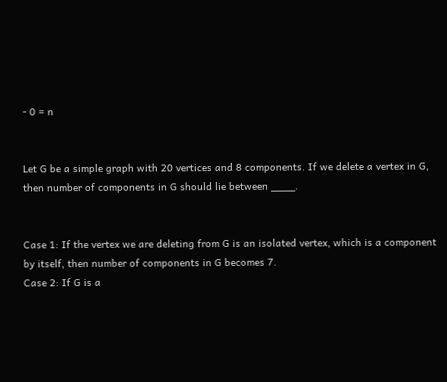- 0 = n


Let G be a simple graph with 20 vertices and 8 components. If we delete a vertex in G, then number of components in G should lie between ____.


Case 1: If the vertex we are deleting from G is an isolated vertex, which is a component by itself, then number of components in G becomes 7.
Case 2: If G is a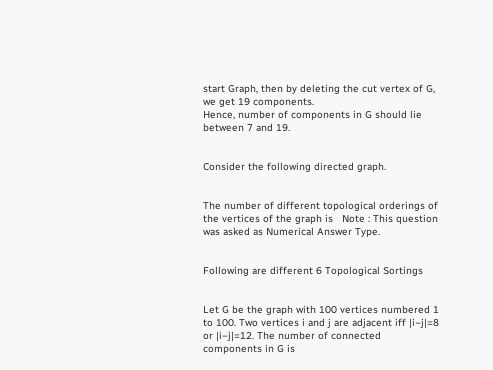start Graph, then by deleting the cut vertex of G, we get 19 components.
Hence, number of components in G should lie between 7 and 19.


Consider the following directed graph.


The number of different topological orderings of the vertices of the graph is   Note : This question was asked as Numerical Answer Type.


Following are different 6 Topological Sortings


Let G be the graph with 100 vertices numbered 1 to 100. Two vertices i and j are adjacent iff |i−j|=8 or |i−j|=12. The number of connected components in G is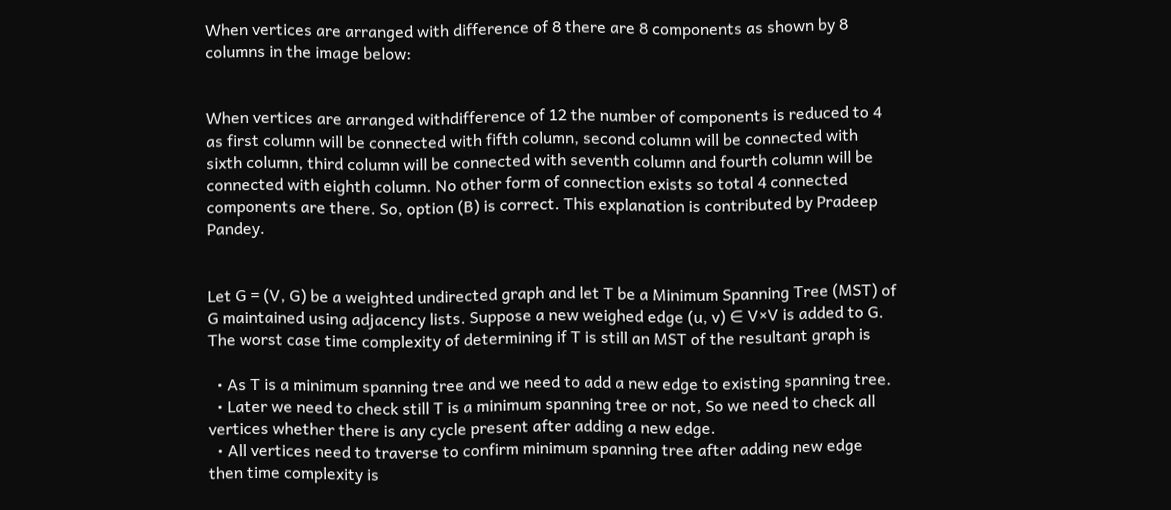When vertices are arranged with difference of 8 there are 8 components as shown by 8 columns in the image below:


When vertices are arranged withdifference of 12 the number of components is reduced to 4 as first column will be connected with fifth column, second column will be connected with sixth column, third column will be connected with seventh column and fourth column will be connected with eighth column. No other form of connection exists so total 4 connected components are there. So, option (B) is correct. This explanation is contributed by Pradeep Pandey.


Let G = (V, G) be a weighted undirected graph and let T be a Minimum Spanning Tree (MST) of G maintained using adjacency lists. Suppose a new weighed edge (u, v) ∈ V×V is added to G. The worst case time complexity of determining if T is still an MST of the resultant graph is

  • As T is a minimum spanning tree and we need to add a new edge to existing spanning tree.
  • Later we need to check still T is a minimum spanning tree or not, So we need to check all vertices whether there is any cycle present after adding a new edge.
  • All vertices need to traverse to confirm minimum spanning tree after adding new edge then time complexity is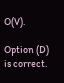O(V).

Option (D) is correct.